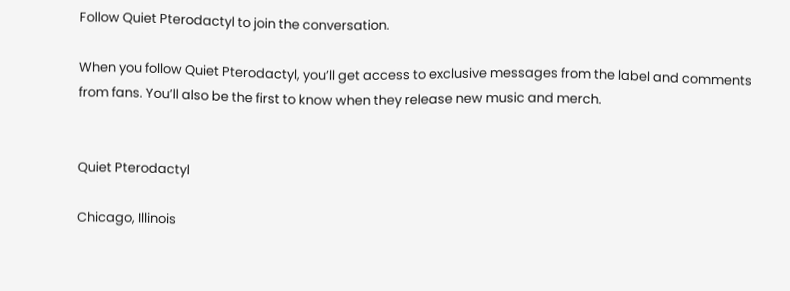Follow Quiet Pterodactyl to join the conversation.

When you follow Quiet Pterodactyl, you’ll get access to exclusive messages from the label and comments from fans. You’ll also be the first to know when they release new music and merch.


Quiet Pterodactyl

Chicago, Illinois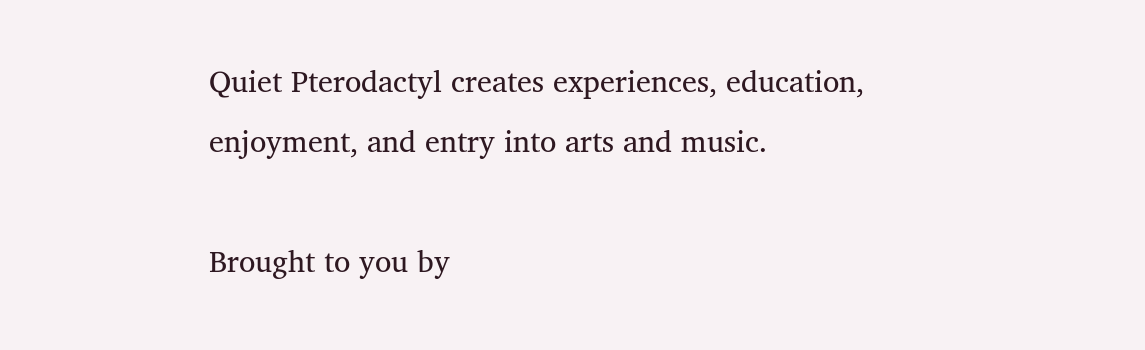Quiet Pterodactyl creates experiences, education, enjoyment, and entry into arts and music.

Brought to you by